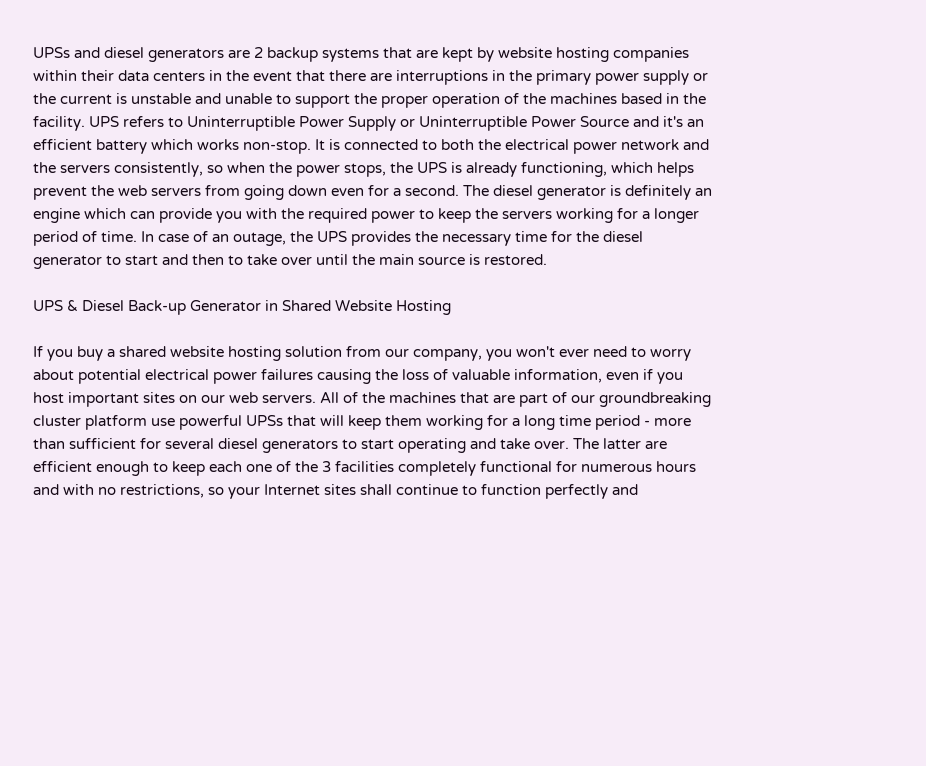UPSs and diesel generators are 2 backup systems that are kept by website hosting companies within their data centers in the event that there are interruptions in the primary power supply or the current is unstable and unable to support the proper operation of the machines based in the facility. UPS refers to Uninterruptible Power Supply or Uninterruptible Power Source and it's an efficient battery which works non-stop. It is connected to both the electrical power network and the servers consistently, so when the power stops, the UPS is already functioning, which helps prevent the web servers from going down even for a second. The diesel generator is definitely an engine which can provide you with the required power to keep the servers working for a longer period of time. In case of an outage, the UPS provides the necessary time for the diesel generator to start and then to take over until the main source is restored.

UPS & Diesel Back-up Generator in Shared Website Hosting

If you buy a shared website hosting solution from our company, you won't ever need to worry about potential electrical power failures causing the loss of valuable information, even if you host important sites on our web servers. All of the machines that are part of our groundbreaking cluster platform use powerful UPSs that will keep them working for a long time period - more than sufficient for several diesel generators to start operating and take over. The latter are efficient enough to keep each one of the 3 facilities completely functional for numerous hours and with no restrictions, so your Internet sites shall continue to function perfectly and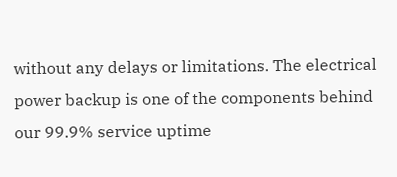without any delays or limitations. The electrical power backup is one of the components behind our 99.9% service uptime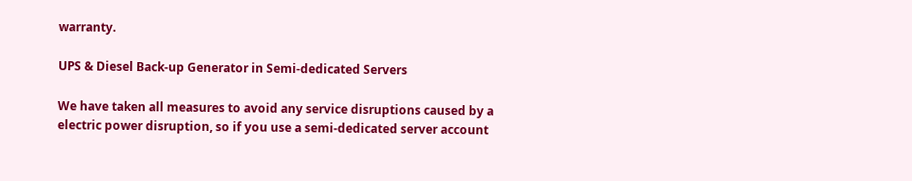warranty.

UPS & Diesel Back-up Generator in Semi-dedicated Servers

We have taken all measures to avoid any service disruptions caused by a electric power disruption, so if you use a semi-dedicated server account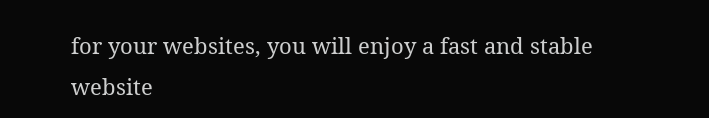for your websites, you will enjoy a fast and stable website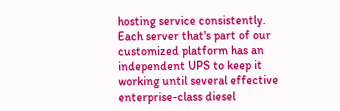hosting service consistently. Each server that's part of our customized platform has an independent UPS to keep it working until several effective enterprise-class diesel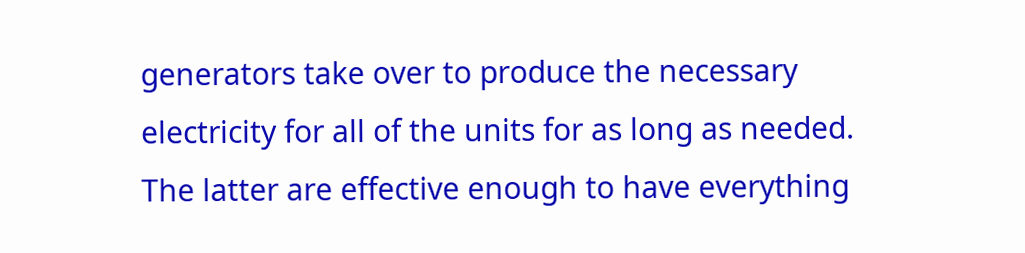generators take over to produce the necessary electricity for all of the units for as long as needed. The latter are effective enough to have everything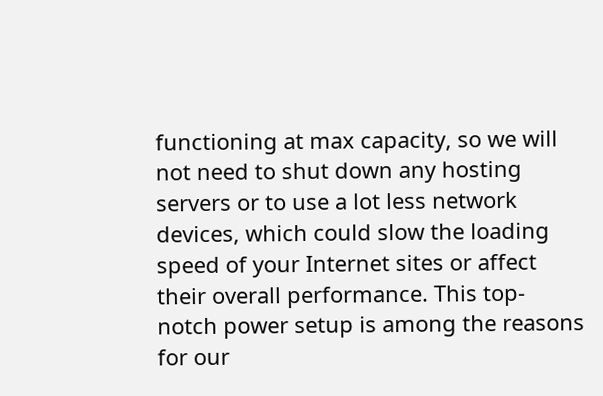functioning at max capacity, so we will not need to shut down any hosting servers or to use a lot less network devices, which could slow the loading speed of your Internet sites or affect their overall performance. This top-notch power setup is among the reasons for our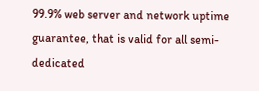99.9% web server and network uptime guarantee, that is valid for all semi-dedicated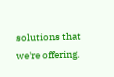solutions that we're offering.